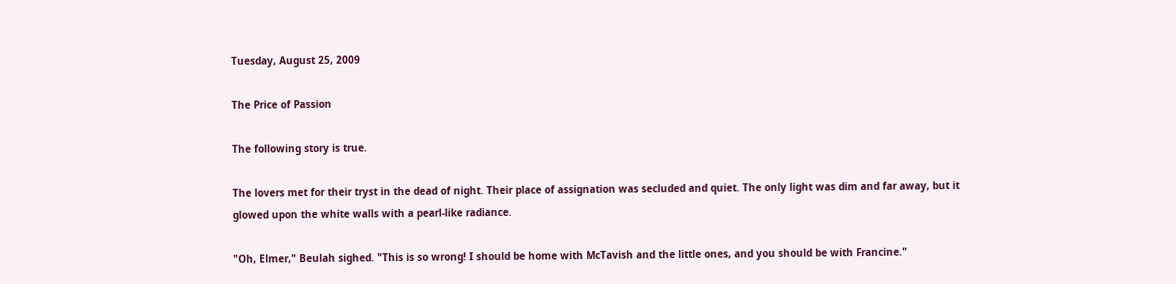Tuesday, August 25, 2009

The Price of Passion

The following story is true.

The lovers met for their tryst in the dead of night. Their place of assignation was secluded and quiet. The only light was dim and far away, but it glowed upon the white walls with a pearl-like radiance.

"Oh, Elmer," Beulah sighed. "This is so wrong! I should be home with McTavish and the little ones, and you should be with Francine."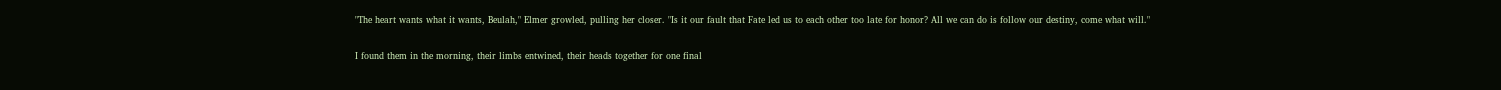"The heart wants what it wants, Beulah," Elmer growled, pulling her closer. "Is it our fault that Fate led us to each other too late for honor? All we can do is follow our destiny, come what will."

I found them in the morning, their limbs entwined, their heads together for one final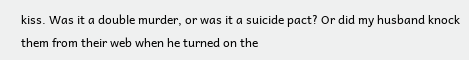kiss. Was it a double murder, or was it a suicide pact? Or did my husband knock them from their web when he turned on the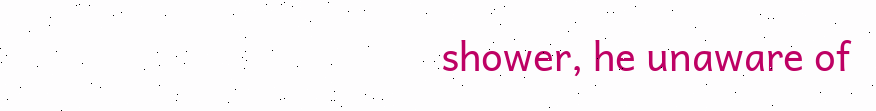shower, he unaware of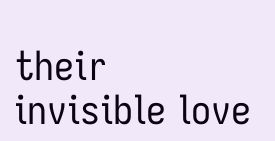their invisible love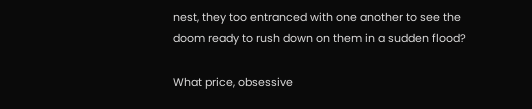nest, they too entranced with one another to see the doom ready to rush down on them in a sudden flood?

What price, obsessive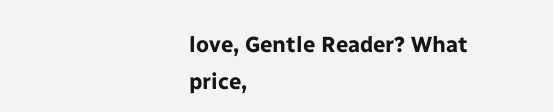love, Gentle Reader? What price,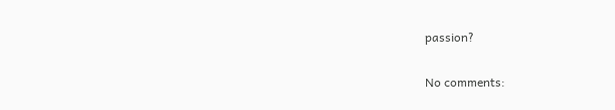passion?


No comments: